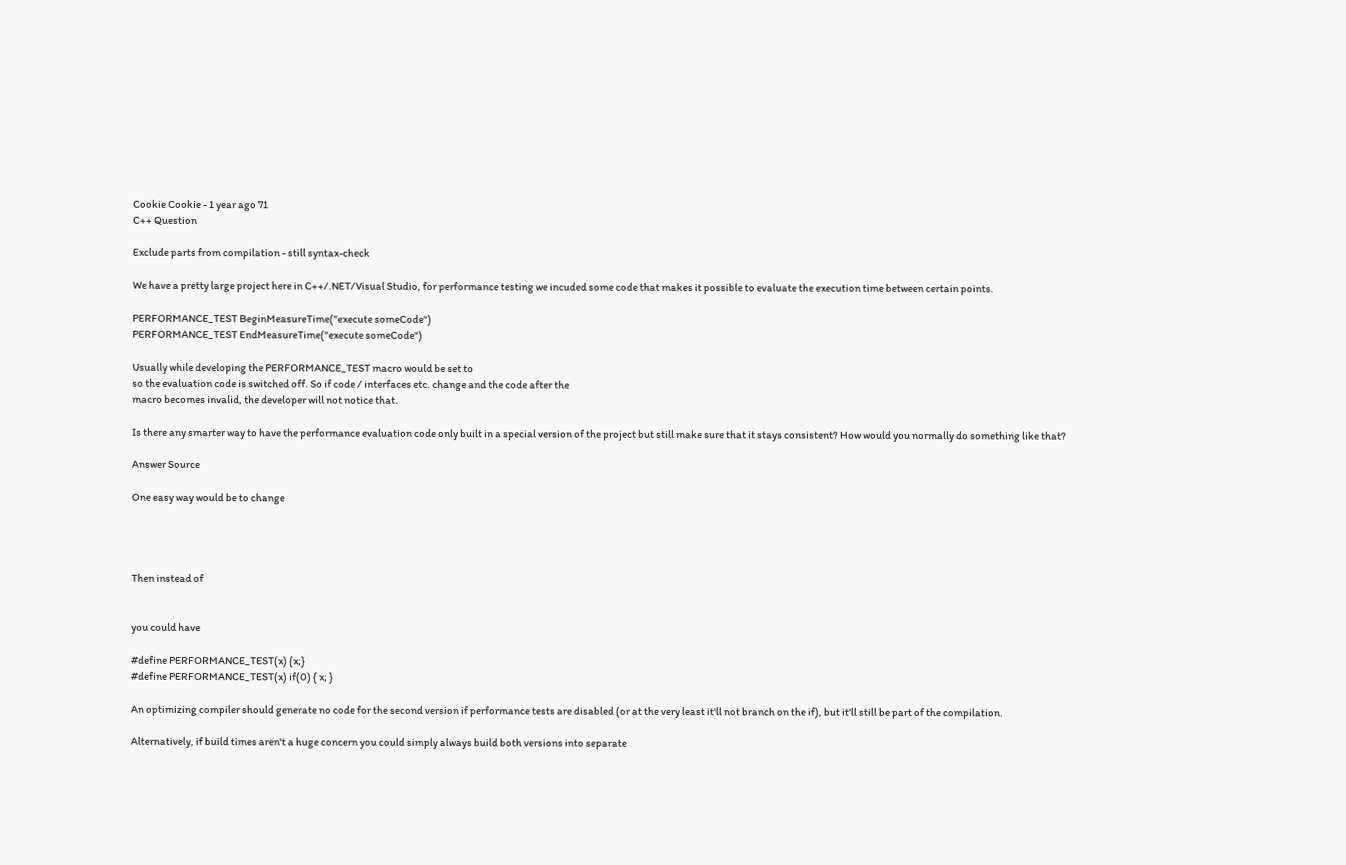Cookie Cookie - 1 year ago 71
C++ Question

Exclude parts from compilation - still syntax-check

We have a pretty large project here in C++/.NET/Visual Studio, for performance testing we incuded some code that makes it possible to evaluate the execution time between certain points.

PERFORMANCE_TEST BeginMeasureTime("execute someCode")
PERFORMANCE_TEST EndMeasureTime("execute someCode")

Usually while developing the PERFORMANCE_TEST macro would be set to
so the evaluation code is switched off. So if code / interfaces etc. change and the code after the
macro becomes invalid, the developer will not notice that.

Is there any smarter way to have the performance evaluation code only built in a special version of the project but still make sure that it stays consistent? How would you normally do something like that?

Answer Source

One easy way would be to change




Then instead of


you could have

#define PERFORMANCE_TEST(x) {x;}
#define PERFORMANCE_TEST(x) if(0) { x; }

An optimizing compiler should generate no code for the second version if performance tests are disabled (or at the very least it'll not branch on the if), but it'll still be part of the compilation.

Alternatively, if build times aren't a huge concern you could simply always build both versions into separate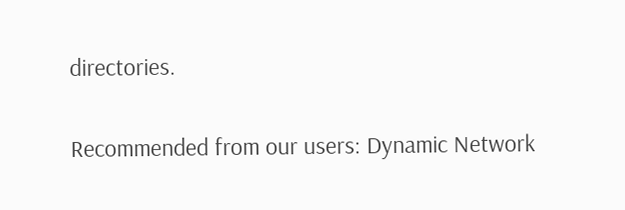directories.

Recommended from our users: Dynamic Network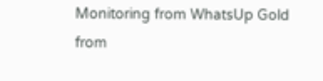Monitoring from WhatsUp Gold from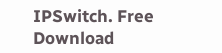IPSwitch. Free Download